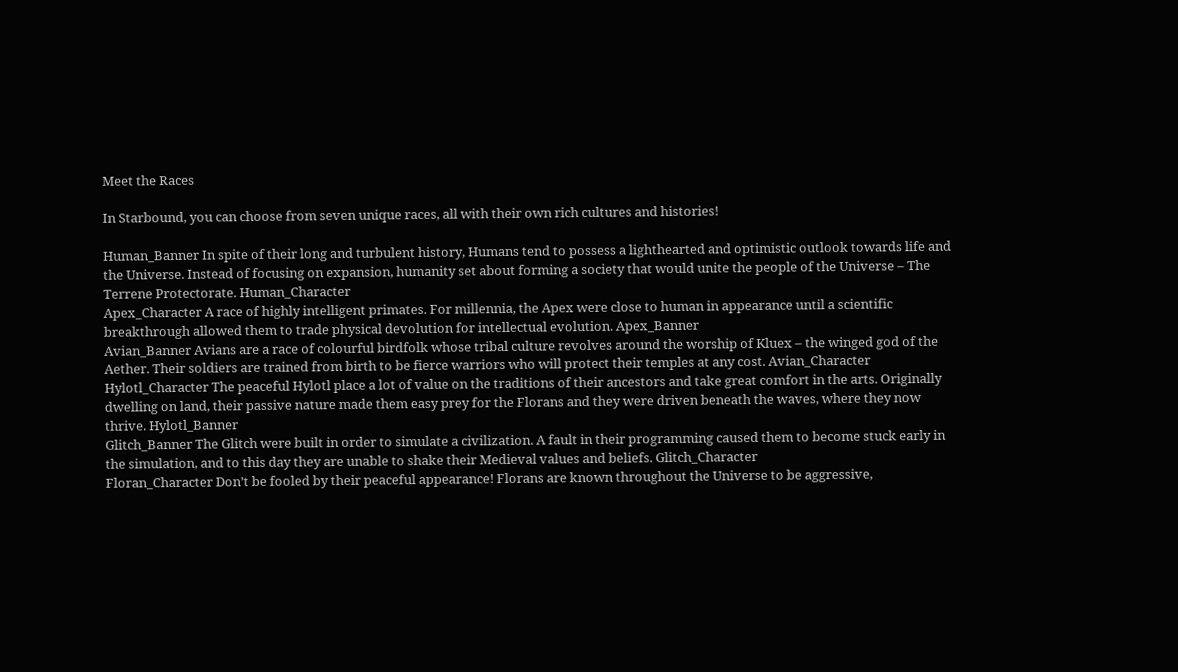Meet the Races

In Starbound, you can choose from seven unique races, all with their own rich cultures and histories!

Human_Banner In spite of their long and turbulent history, Humans tend to possess a lighthearted and optimistic outlook towards life and the Universe. Instead of focusing on expansion, humanity set about forming a society that would unite the people of the Universe – The Terrene Protectorate. Human_Character
Apex_Character A race of highly intelligent primates. For millennia, the Apex were close to human in appearance until a scientific breakthrough allowed them to trade physical devolution for intellectual evolution. Apex_Banner
Avian_Banner Avians are a race of colourful birdfolk whose tribal culture revolves around the worship of Kluex – the winged god of the Aether. Their soldiers are trained from birth to be fierce warriors who will protect their temples at any cost. Avian_Character
Hylotl_Character The peaceful Hylotl place a lot of value on the traditions of their ancestors and take great comfort in the arts. Originally dwelling on land, their passive nature made them easy prey for the Florans and they were driven beneath the waves, where they now thrive. Hylotl_Banner
Glitch_Banner The Glitch were built in order to simulate a civilization. A fault in their programming caused them to become stuck early in the simulation, and to this day they are unable to shake their Medieval values and beliefs. Glitch_Character
Floran_Character Don’t be fooled by their peaceful appearance! Florans are known throughout the Universe to be aggressive,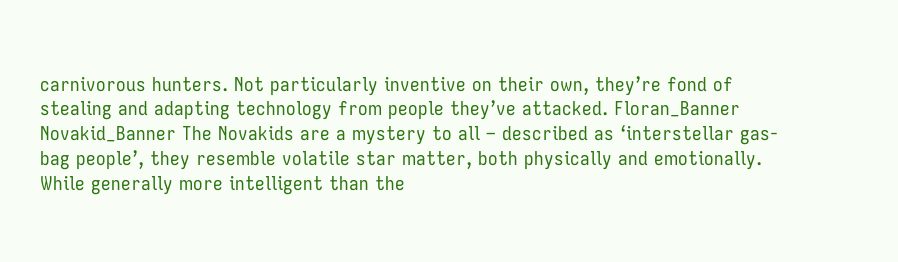carnivorous hunters. Not particularly inventive on their own, they’re fond of stealing and adapting technology from people they’ve attacked. Floran_Banner
Novakid_Banner The Novakids are a mystery to all – described as ‘interstellar gas-bag people’, they resemble volatile star matter, both physically and emotionally. While generally more intelligent than the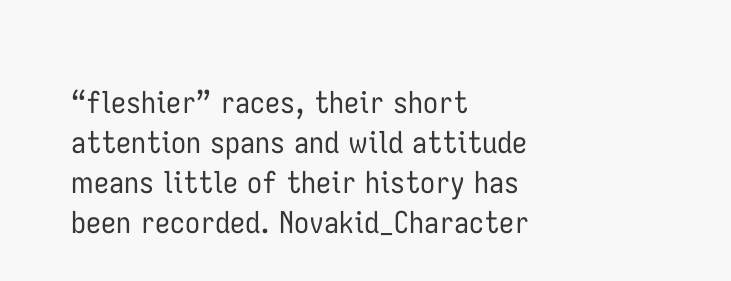“fleshier” races, their short attention spans and wild attitude means little of their history has been recorded. Novakid_Character